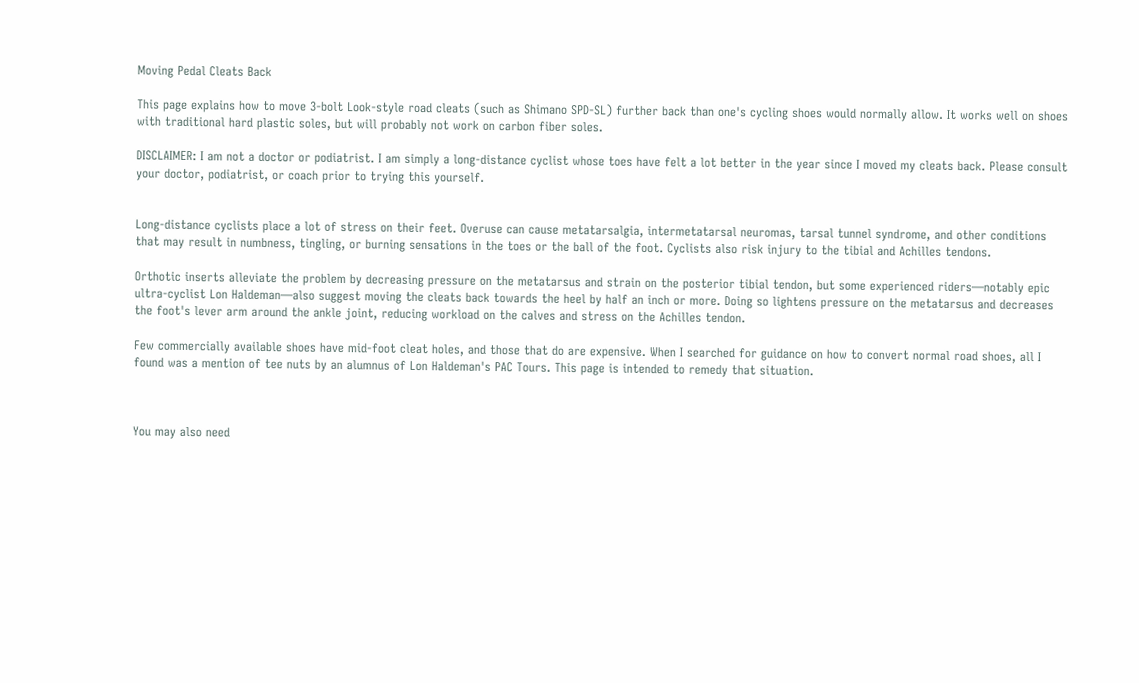Moving Pedal Cleats Back

This page explains how to move 3-bolt Look-style road cleats (such as Shimano SPD-SL) further back than one's cycling shoes would normally allow. It works well on shoes with traditional hard plastic soles, but will probably not work on carbon fiber soles.

DISCLAIMER: I am not a doctor or podiatrist. I am simply a long-distance cyclist whose toes have felt a lot better in the year since I moved my cleats back. Please consult your doctor, podiatrist, or coach prior to trying this yourself.


Long-distance cyclists place a lot of stress on their feet. Overuse can cause metatarsalgia, intermetatarsal neuromas, tarsal tunnel syndrome, and other conditions that may result in numbness, tingling, or burning sensations in the toes or the ball of the foot. Cyclists also risk injury to the tibial and Achilles tendons.

Orthotic inserts alleviate the problem by decreasing pressure on the metatarsus and strain on the posterior tibial tendon, but some experienced riders—notably epic ultra-cyclist Lon Haldeman—also suggest moving the cleats back towards the heel by half an inch or more. Doing so lightens pressure on the metatarsus and decreases the foot's lever arm around the ankle joint, reducing workload on the calves and stress on the Achilles tendon.

Few commercially available shoes have mid-foot cleat holes, and those that do are expensive. When I searched for guidance on how to convert normal road shoes, all I found was a mention of tee nuts by an alumnus of Lon Haldeman's PAC Tours. This page is intended to remedy that situation.



You may also need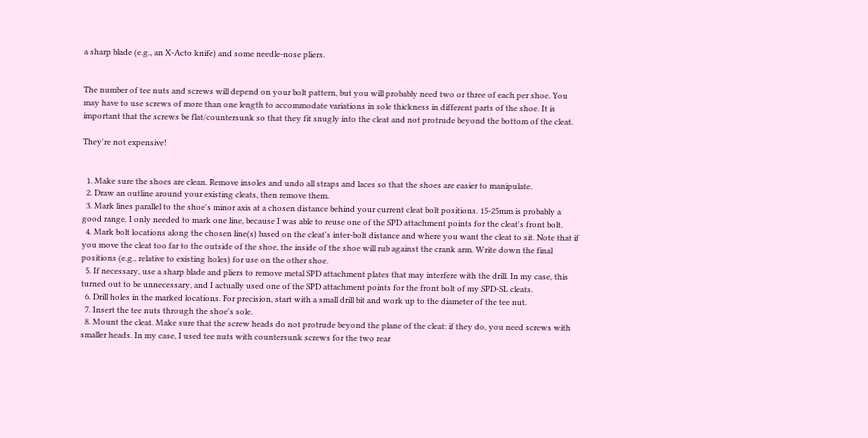a sharp blade (e.g., an X-Acto knife) and some needle-nose pliers.


The number of tee nuts and screws will depend on your bolt pattern, but you will probably need two or three of each per shoe. You may have to use screws of more than one length to accommodate variations in sole thickness in different parts of the shoe. It is important that the screws be flat/countersunk so that they fit snugly into the cleat and not protrude beyond the bottom of the cleat.

They're not expensive!


  1. Make sure the shoes are clean. Remove insoles and undo all straps and laces so that the shoes are easier to manipulate.
  2. Draw an outline around your existing cleats, then remove them.
  3. Mark lines parallel to the shoe's minor axis at a chosen distance behind your current cleat bolt positions. 15-25mm is probably a good range. I only needed to mark one line, because I was able to reuse one of the SPD attachment points for the cleat's front bolt.
  4. Mark bolt locations along the chosen line(s) based on the cleat's inter-bolt distance and where you want the cleat to sit. Note that if you move the cleat too far to the outside of the shoe, the inside of the shoe will rub against the crank arm. Write down the final positions (e.g., relative to existing holes) for use on the other shoe.
  5. If necessary, use a sharp blade and pliers to remove metal SPD attachment plates that may interfere with the drill. In my case, this turned out to be unnecessary, and I actually used one of the SPD attachment points for the front bolt of my SPD-SL cleats.
  6. Drill holes in the marked locations. For precision, start with a small drill bit and work up to the diameter of the tee nut.
  7. Insert the tee nuts through the shoe's sole.
  8. Mount the cleat. Make sure that the screw heads do not protrude beyond the plane of the cleat: if they do, you need screws with smaller heads. In my case, I used tee nuts with countersunk screws for the two rear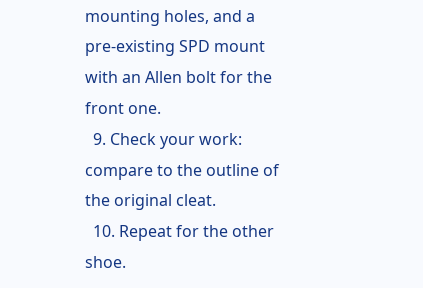mounting holes, and a pre-existing SPD mount with an Allen bolt for the front one.
  9. Check your work: compare to the outline of the original cleat.
  10. Repeat for the other shoe.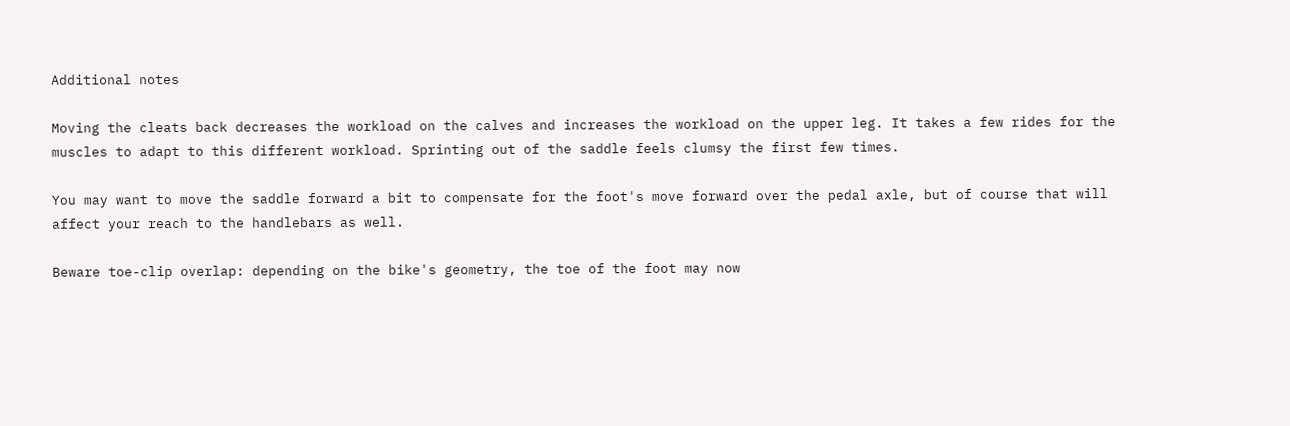Additional notes

Moving the cleats back decreases the workload on the calves and increases the workload on the upper leg. It takes a few rides for the muscles to adapt to this different workload. Sprinting out of the saddle feels clumsy the first few times.

You may want to move the saddle forward a bit to compensate for the foot's move forward over the pedal axle, but of course that will affect your reach to the handlebars as well.

Beware toe-clip overlap: depending on the bike's geometry, the toe of the foot may now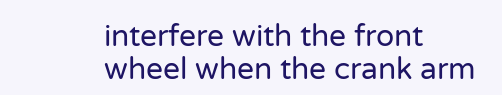interfere with the front wheel when the crank arm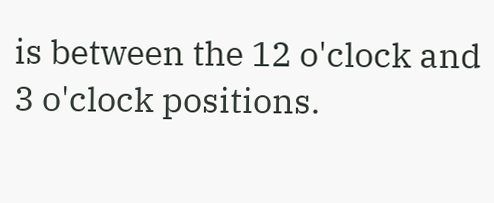is between the 12 o'clock and 3 o'clock positions.